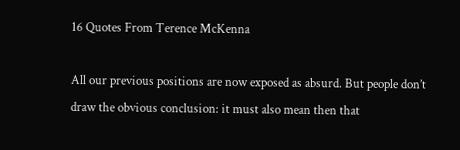16 Quotes From Terence McKenna

All our previous positions are now exposed as absurd. But people don’t draw the obvious conclusion: it must also mean then that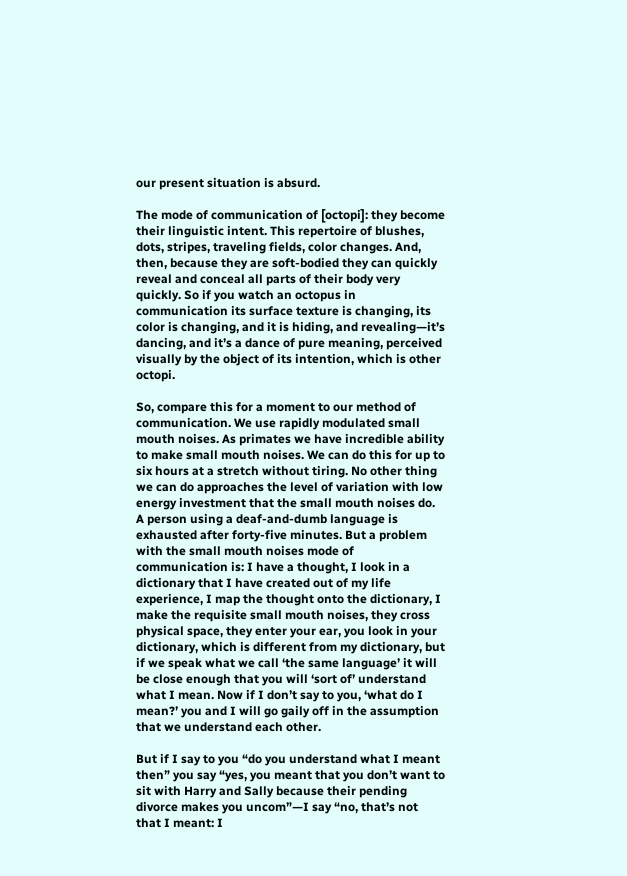our present situation is absurd.

The mode of communication of [octopi]: they become their linguistic intent. This repertoire of blushes, dots, stripes, traveling fields, color changes. And, then, because they are soft-bodied they can quickly reveal and conceal all parts of their body very quickly. So if you watch an octopus in communication its surface texture is changing, its color is changing, and it is hiding, and revealing—it’s dancing, and it’s a dance of pure meaning, perceived visually by the object of its intention, which is other octopi.

So, compare this for a moment to our method of communication. We use rapidly modulated small mouth noises. As primates we have incredible ability to make small mouth noises. We can do this for up to six hours at a stretch without tiring. No other thing we can do approaches the level of variation with low energy investment that the small mouth noises do. A person using a deaf-and-dumb language is exhausted after forty-five minutes. But a problem with the small mouth noises mode of communication is: I have a thought, I look in a dictionary that I have created out of my life experience, I map the thought onto the dictionary, I make the requisite small mouth noises, they cross physical space, they enter your ear, you look in your dictionary, which is different from my dictionary, but if we speak what we call ‘the same language’ it will be close enough that you will ‘sort of’ understand what I mean. Now if I don’t say to you, ‘what do I mean?’ you and I will go gaily off in the assumption that we understand each other.

But if I say to you “do you understand what I meant then” you say “yes, you meant that you don’t want to sit with Harry and Sally because their pending divorce makes you uncom”—I say “no, that’s not that I meant: I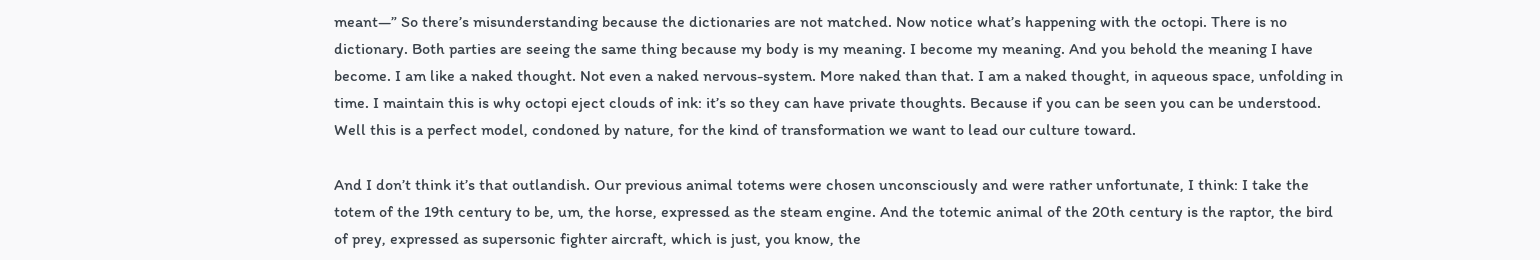meant—” So there’s misunderstanding because the dictionaries are not matched. Now notice what’s happening with the octopi. There is no dictionary. Both parties are seeing the same thing because my body is my meaning. I become my meaning. And you behold the meaning I have become. I am like a naked thought. Not even a naked nervous-system. More naked than that. I am a naked thought, in aqueous space, unfolding in time. I maintain this is why octopi eject clouds of ink: it’s so they can have private thoughts. Because if you can be seen you can be understood. Well this is a perfect model, condoned by nature, for the kind of transformation we want to lead our culture toward.

And I don’t think it’s that outlandish. Our previous animal totems were chosen unconsciously and were rather unfortunate, I think: I take the totem of the 19th century to be, um, the horse, expressed as the steam engine. And the totemic animal of the 20th century is the raptor, the bird of prey, expressed as supersonic fighter aircraft, which is just, you know, the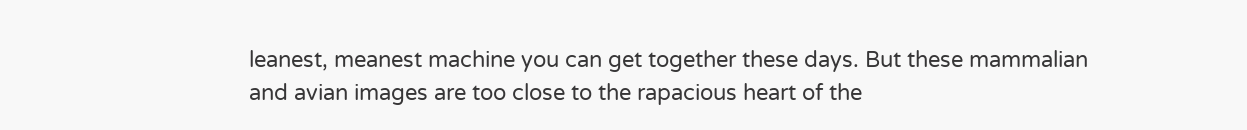leanest, meanest machine you can get together these days. But these mammalian and avian images are too close to the rapacious heart of the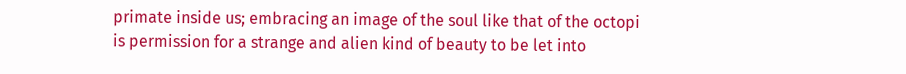primate inside us; embracing an image of the soul like that of the octopi is permission for a strange and alien kind of beauty to be let into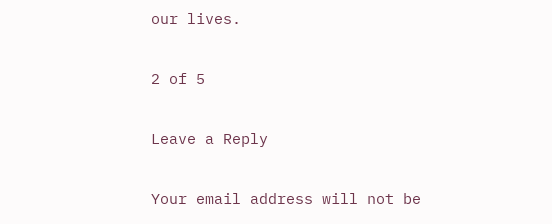our lives.

2 of 5

Leave a Reply

Your email address will not be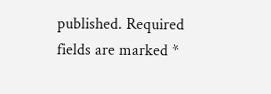published. Required fields are marked *